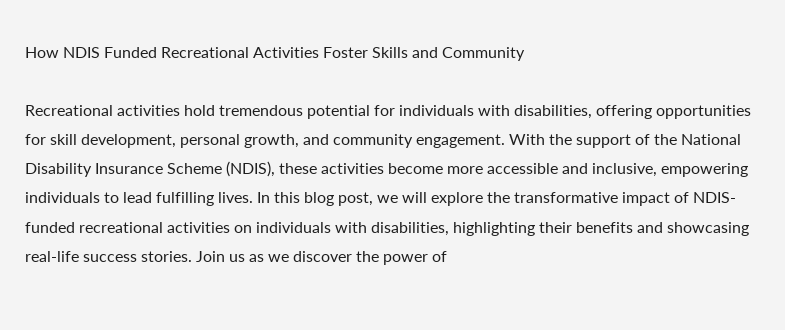How NDIS Funded Recreational Activities Foster Skills and Community

Recreational activities hold tremendous potential for individuals with disabilities, offering opportunities for skill development, personal growth, and community engagement. With the support of the National Disability Insurance Scheme (NDIS), these activities become more accessible and inclusive, empowering individuals to lead fulfilling lives. In this blog post, we will explore the transformative impact of NDIS-funded recreational activities on individuals with disabilities, highlighting their benefits and showcasing real-life success stories. Join us as we discover the power of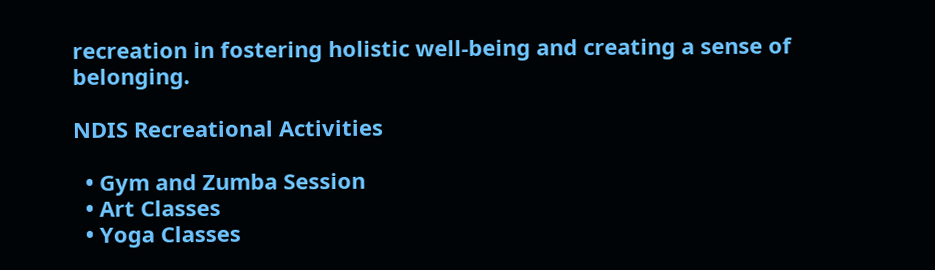recreation in fostering holistic well-being and creating a sense of belonging.

NDIS Recreational Activities

  • Gym and Zumba Session
  • Art Classes
  • Yoga Classes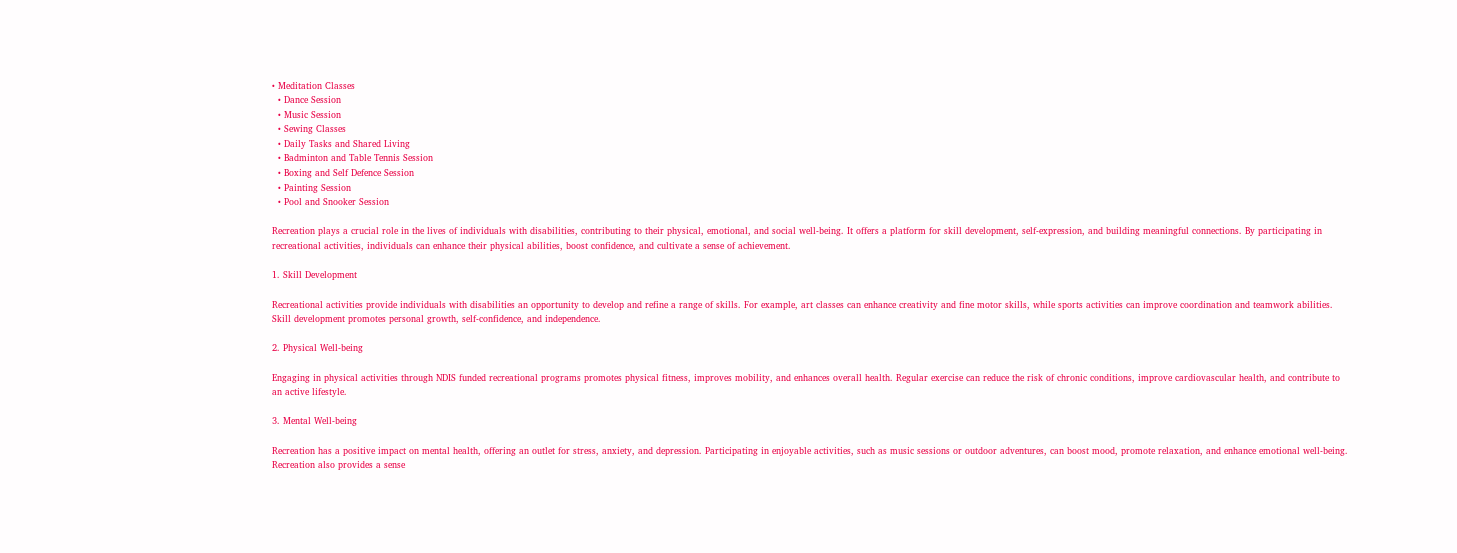• Meditation Classes
  • Dance Session
  • Music Session
  • Sewing Classes
  • Daily Tasks and Shared Living
  • Badminton and Table Tennis Session
  • Boxing and Self Defence Session
  • Painting Session
  • Pool and Snooker Session

Recreation plays a crucial role in the lives of individuals with disabilities, contributing to their physical, emotional, and social well-being. It offers a platform for skill development, self-expression, and building meaningful connections. By participating in recreational activities, individuals can enhance their physical abilities, boost confidence, and cultivate a sense of achievement.

1. Skill Development

Recreational activities provide individuals with disabilities an opportunity to develop and refine a range of skills. For example, art classes can enhance creativity and fine motor skills, while sports activities can improve coordination and teamwork abilities. Skill development promotes personal growth, self-confidence, and independence.

2. Physical Well-being

Engaging in physical activities through NDIS funded recreational programs promotes physical fitness, improves mobility, and enhances overall health. Regular exercise can reduce the risk of chronic conditions, improve cardiovascular health, and contribute to an active lifestyle.

3. Mental Well-being

Recreation has a positive impact on mental health, offering an outlet for stress, anxiety, and depression. Participating in enjoyable activities, such as music sessions or outdoor adventures, can boost mood, promote relaxation, and enhance emotional well-being. Recreation also provides a sense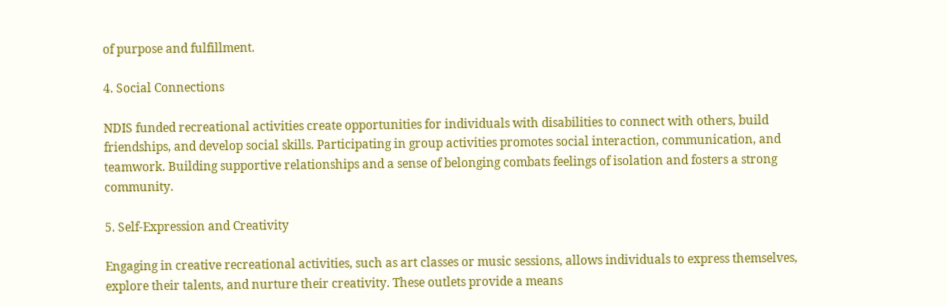of purpose and fulfillment.

4. Social Connections

NDIS funded recreational activities create opportunities for individuals with disabilities to connect with others, build friendships, and develop social skills. Participating in group activities promotes social interaction, communication, and teamwork. Building supportive relationships and a sense of belonging combats feelings of isolation and fosters a strong community.

5. Self-Expression and Creativity

Engaging in creative recreational activities, such as art classes or music sessions, allows individuals to express themselves, explore their talents, and nurture their creativity. These outlets provide a means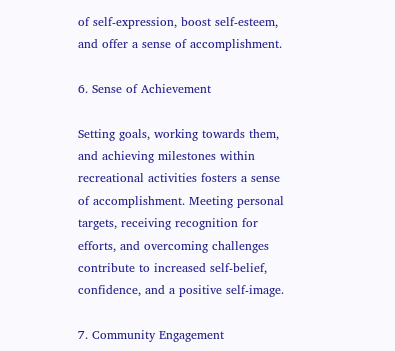of self-expression, boost self-esteem, and offer a sense of accomplishment.

6. Sense of Achievement

Setting goals, working towards them, and achieving milestones within recreational activities fosters a sense of accomplishment. Meeting personal targets, receiving recognition for efforts, and overcoming challenges contribute to increased self-belief, confidence, and a positive self-image.

7. Community Engagement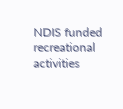NDIS funded recreational activities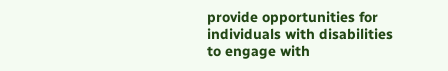provide opportunities for individuals with disabilities to engage with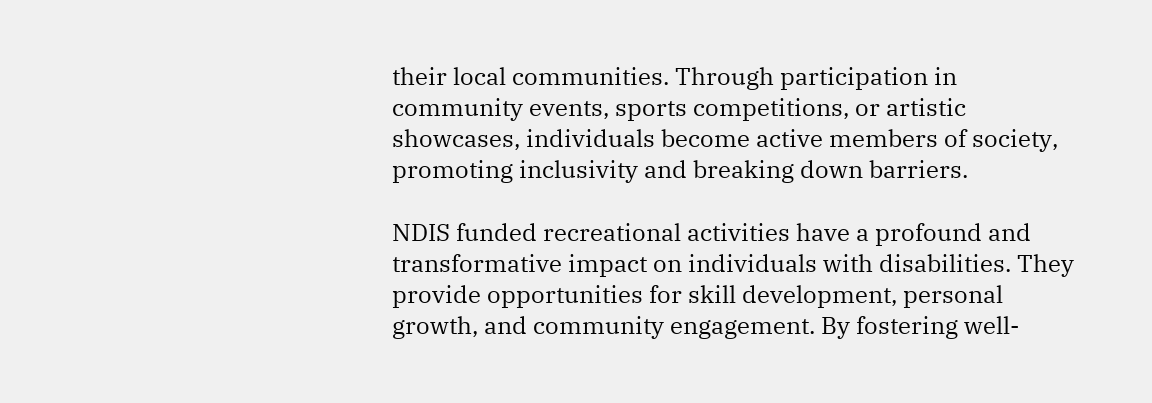their local communities. Through participation in community events, sports competitions, or artistic showcases, individuals become active members of society, promoting inclusivity and breaking down barriers.

NDIS funded recreational activities have a profound and transformative impact on individuals with disabilities. They provide opportunities for skill development, personal growth, and community engagement. By fostering well-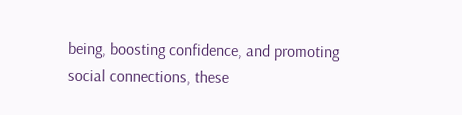being, boosting confidence, and promoting social connections, these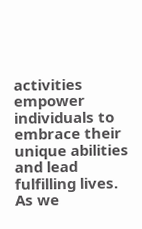activities empower individuals to embrace their unique abilities and lead fulfilling lives. As we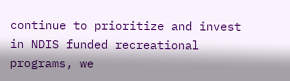continue to prioritize and invest in NDIS funded recreational programs, we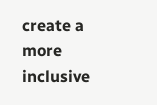create a more inclusive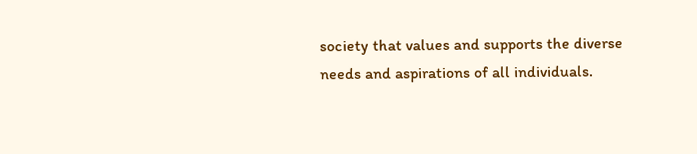society that values and supports the diverse needs and aspirations of all individuals.